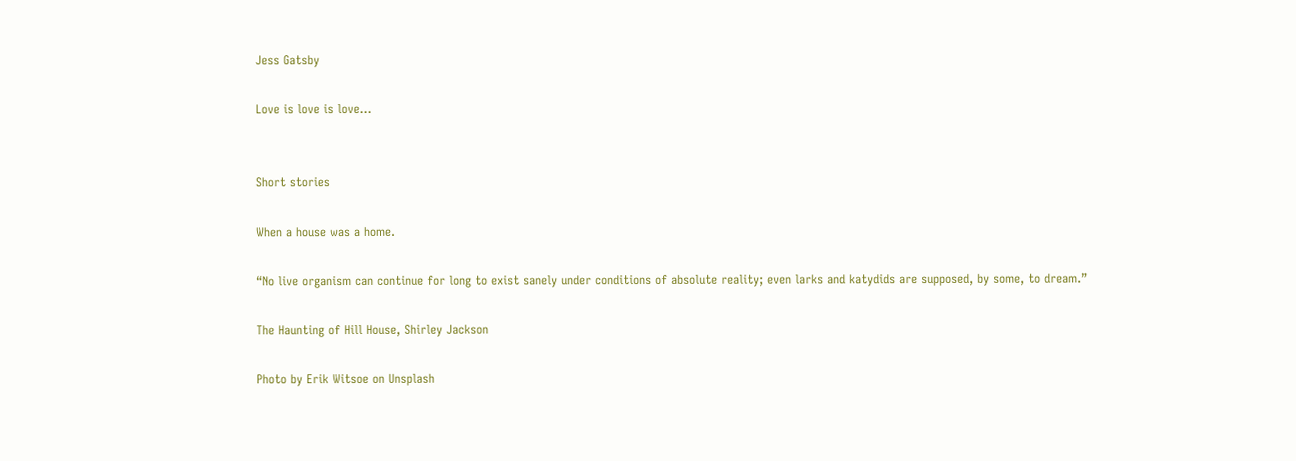Jess Gatsby

Love is love is love…


Short stories

When a house was a home.

“No live organism can continue for long to exist sanely under conditions of absolute reality; even larks and katydids are supposed, by some, to dream.”

The Haunting of Hill House, Shirley Jackson

Photo by Erik Witsoe on Unsplash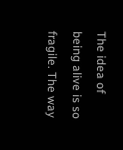The idea of being alive is so fragile. The way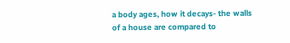a body ages, how it decays- the walls of a house are compared to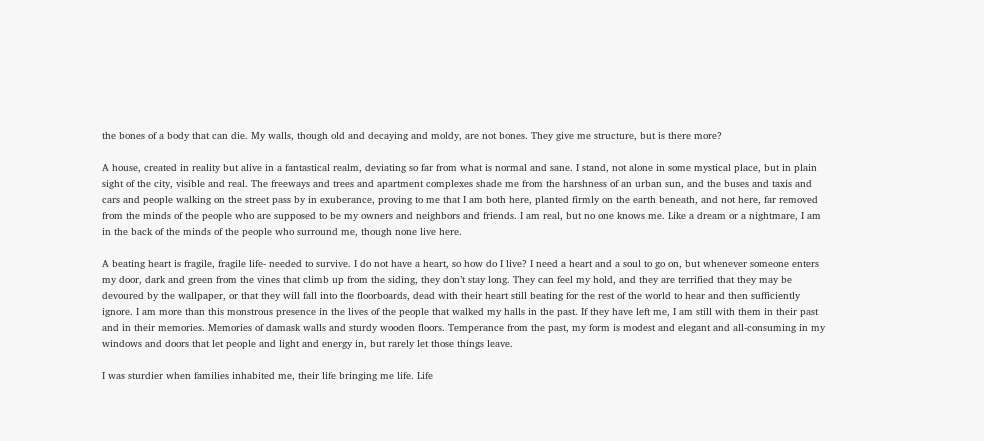the bones of a body that can die. My walls, though old and decaying and moldy, are not bones. They give me structure, but is there more?

A house, created in reality but alive in a fantastical realm, deviating so far from what is normal and sane. I stand, not alone in some mystical place, but in plain sight of the city, visible and real. The freeways and trees and apartment complexes shade me from the harshness of an urban sun, and the buses and taxis and cars and people walking on the street pass by in exuberance, proving to me that I am both here, planted firmly on the earth beneath, and not here, far removed from the minds of the people who are supposed to be my owners and neighbors and friends. I am real, but no one knows me. Like a dream or a nightmare, I am in the back of the minds of the people who surround me, though none live here.

A beating heart is fragile, fragile life- needed to survive. I do not have a heart, so how do I live? I need a heart and a soul to go on, but whenever someone enters my door, dark and green from the vines that climb up from the siding, they don’t stay long. They can feel my hold, and they are terrified that they may be devoured by the wallpaper, or that they will fall into the floorboards, dead with their heart still beating for the rest of the world to hear and then sufficiently ignore. I am more than this monstrous presence in the lives of the people that walked my halls in the past. If they have left me, I am still with them in their past and in their memories. Memories of damask walls and sturdy wooden floors. Temperance from the past, my form is modest and elegant and all-consuming in my windows and doors that let people and light and energy in, but rarely let those things leave.

I was sturdier when families inhabited me, their life bringing me life. Life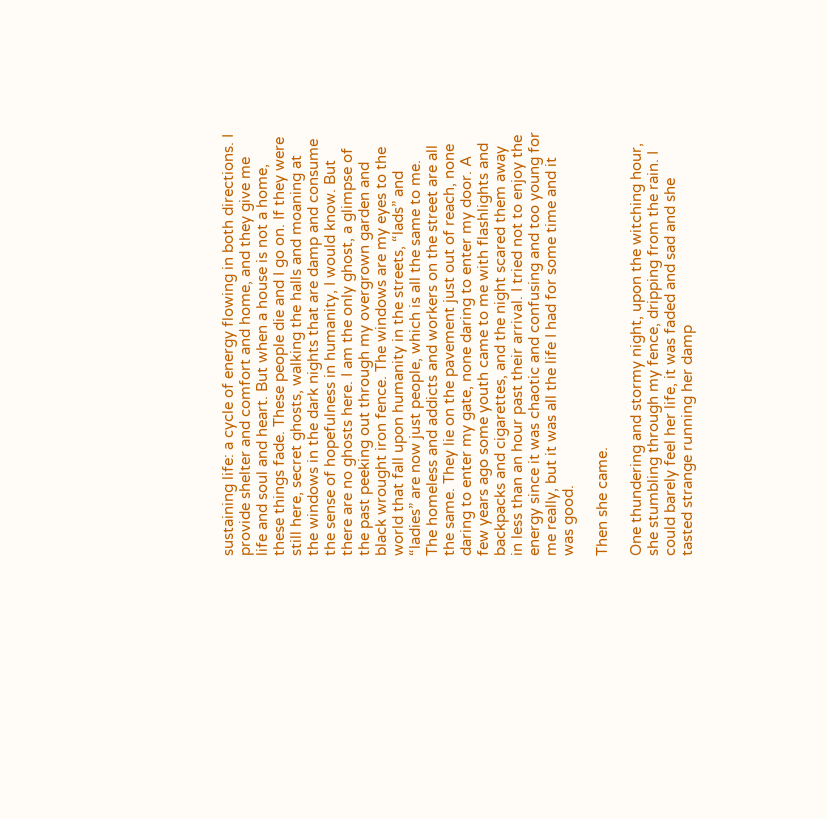sustaining life: a cycle of energy flowing in both directions. I provide shelter and comfort and home, and they give me life and soul and heart. But when a house is not a home, these things fade. These people die and I go on. If they were still here, secret ghosts, walking the halls and moaning at the windows in the dark nights that are damp and consume the sense of hopefulness in humanity, I would know. But there are no ghosts here. I am the only ghost, a glimpse of the past peeking out through my overgrown garden and black wrought iron fence. The windows are my eyes to the world that fall upon humanity in the streets, “lads” and “ladies” are now just people, which is all the same to me. The homeless and addicts and workers on the street are all the same. They lie on the pavement just out of reach, none daring to enter my gate, none daring to enter my door. A few years ago some youth came to me with flashlights and backpacks and cigarettes, and the night scared them away in less than an hour past their arrival. I tried not to enjoy the energy since it was chaotic and confusing and too young for me really, but it was all the life I had for some time and it was good.

Then she came.

One thundering and stormy night, upon the witching hour, she stumbling through my fence, dripping from the rain. I could barely feel her life, it was faded and sad and she tasted strange running her damp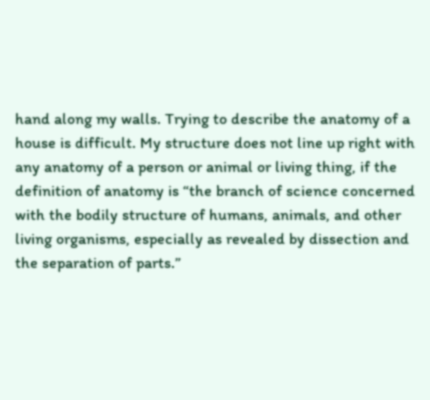hand along my walls. Trying to describe the anatomy of a house is difficult. My structure does not line up right with any anatomy of a person or animal or living thing, if the definition of anatomy is “the branch of science concerned with the bodily structure of humans, animals, and other living organisms, especially as revealed by dissection and the separation of parts.”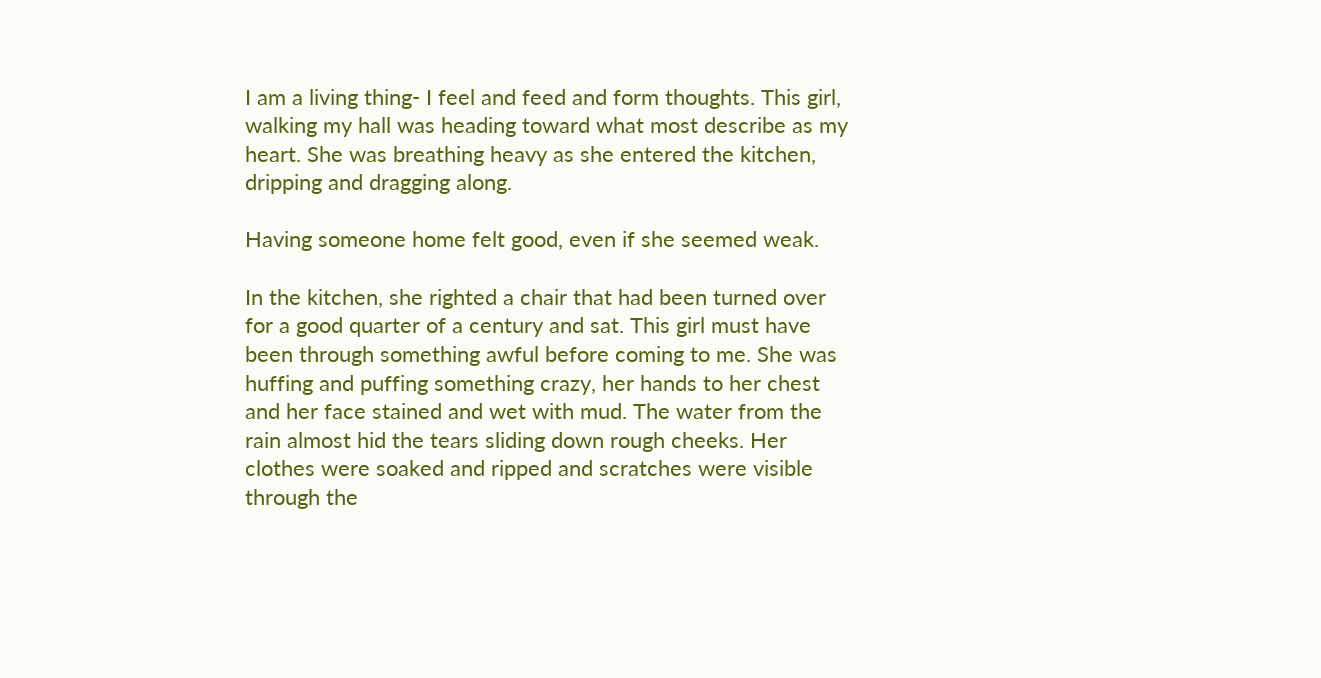I am a living thing- I feel and feed and form thoughts. This girl, walking my hall was heading toward what most describe as my heart. She was breathing heavy as she entered the kitchen, dripping and dragging along.

Having someone home felt good, even if she seemed weak.

In the kitchen, she righted a chair that had been turned over for a good quarter of a century and sat. This girl must have been through something awful before coming to me. She was huffing and puffing something crazy, her hands to her chest and her face stained and wet with mud. The water from the rain almost hid the tears sliding down rough cheeks. Her clothes were soaked and ripped and scratches were visible through the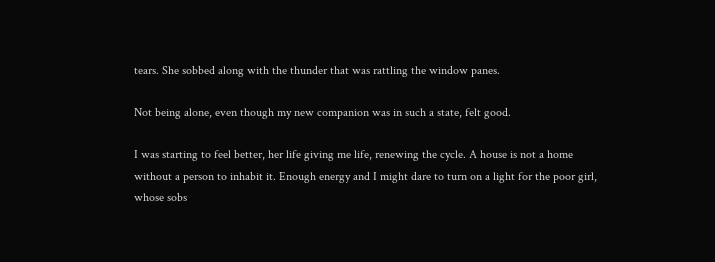tears. She sobbed along with the thunder that was rattling the window panes.

Not being alone, even though my new companion was in such a state, felt good.

I was starting to feel better, her life giving me life, renewing the cycle. A house is not a home without a person to inhabit it. Enough energy and I might dare to turn on a light for the poor girl, whose sobs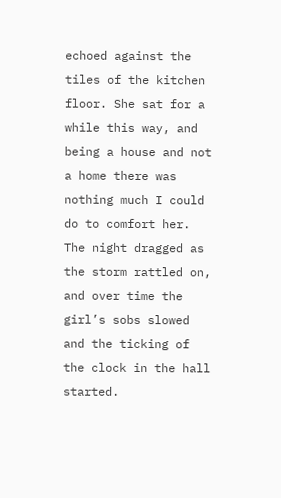echoed against the tiles of the kitchen floor. She sat for a while this way, and being a house and not a home there was nothing much I could do to comfort her. The night dragged as the storm rattled on, and over time the girl’s sobs slowed and the ticking of the clock in the hall started.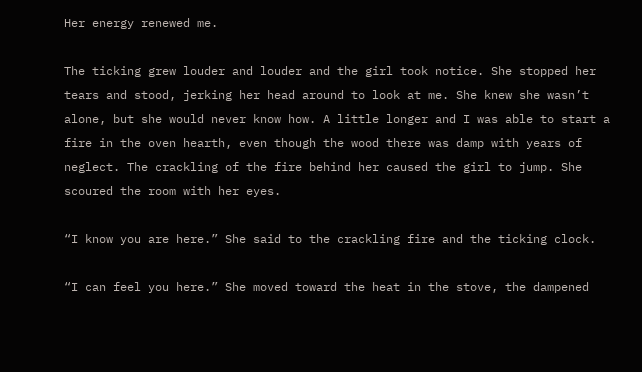Her energy renewed me.

The ticking grew louder and louder and the girl took notice. She stopped her tears and stood, jerking her head around to look at me. She knew she wasn’t alone, but she would never know how. A little longer and I was able to start a fire in the oven hearth, even though the wood there was damp with years of neglect. The crackling of the fire behind her caused the girl to jump. She scoured the room with her eyes.

“I know you are here.” She said to the crackling fire and the ticking clock.

“I can feel you here.” She moved toward the heat in the stove, the dampened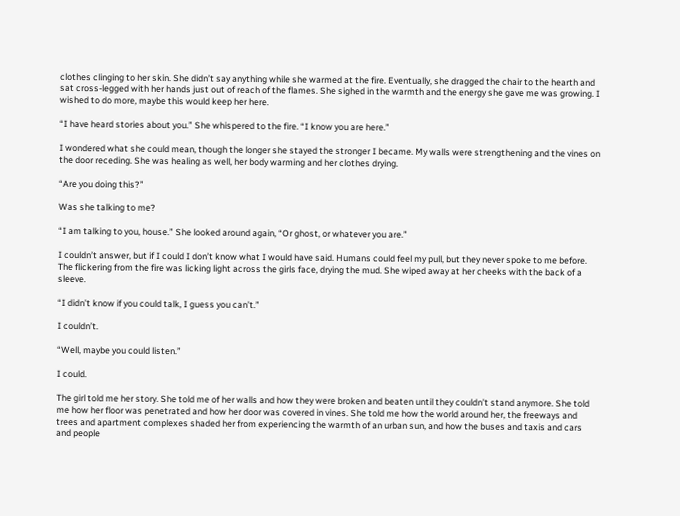clothes clinging to her skin. She didn’t say anything while she warmed at the fire. Eventually, she dragged the chair to the hearth and sat cross-legged with her hands just out of reach of the flames. She sighed in the warmth and the energy she gave me was growing. I wished to do more, maybe this would keep her here.

“I have heard stories about you.” She whispered to the fire. “I know you are here.”

I wondered what she could mean, though the longer she stayed the stronger I became. My walls were strengthening and the vines on the door receding. She was healing as well, her body warming and her clothes drying.

“Are you doing this?”

Was she talking to me?

“I am talking to you, house.” She looked around again, “Or ghost, or whatever you are.”

I couldn’t answer, but if I could I don’t know what I would have said. Humans could feel my pull, but they never spoke to me before. The flickering from the fire was licking light across the girls face, drying the mud. She wiped away at her cheeks with the back of a sleeve.

“I didn’t know if you could talk, I guess you can’t.”

I couldn’t.

“Well, maybe you could listen.”

I could.

The girl told me her story. She told me of her walls and how they were broken and beaten until they couldn’t stand anymore. She told me how her floor was penetrated and how her door was covered in vines. She told me how the world around her, the freeways and trees and apartment complexes shaded her from experiencing the warmth of an urban sun, and how the buses and taxis and cars and people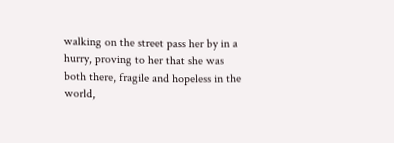walking on the street pass her by in a hurry, proving to her that she was both there, fragile and hopeless in the world,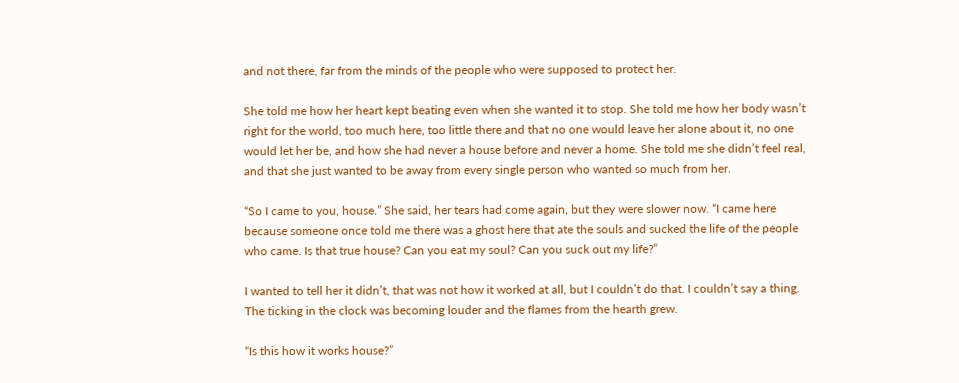and not there, far from the minds of the people who were supposed to protect her.

She told me how her heart kept beating even when she wanted it to stop. She told me how her body wasn’t right for the world, too much here, too little there and that no one would leave her alone about it, no one would let her be, and how she had never a house before and never a home. She told me she didn’t feel real, and that she just wanted to be away from every single person who wanted so much from her.

“So I came to you, house.” She said, her tears had come again, but they were slower now. “I came here because someone once told me there was a ghost here that ate the souls and sucked the life of the people who came. Is that true house? Can you eat my soul? Can you suck out my life?”

I wanted to tell her it didn’t, that was not how it worked at all, but I couldn’t do that. I couldn’t say a thing. The ticking in the clock was becoming louder and the flames from the hearth grew.

“Is this how it works house?”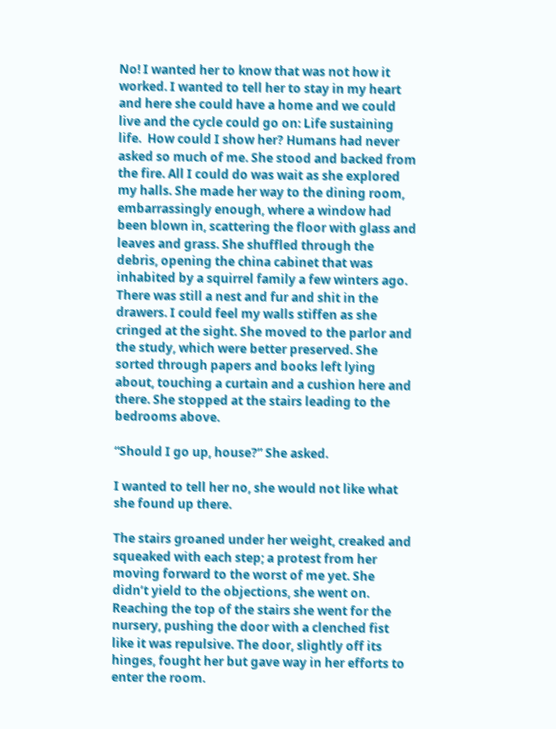No! I wanted her to know that was not how it worked. I wanted to tell her to stay in my heart and here she could have a home and we could live and the cycle could go on: Life sustaining life.  How could I show her? Humans had never asked so much of me. She stood and backed from the fire. All I could do was wait as she explored my halls. She made her way to the dining room, embarrassingly enough, where a window had been blown in, scattering the floor with glass and leaves and grass. She shuffled through the debris, opening the china cabinet that was inhabited by a squirrel family a few winters ago. There was still a nest and fur and shit in the drawers. I could feel my walls stiffen as she cringed at the sight. She moved to the parlor and the study, which were better preserved. She sorted through papers and books left lying about, touching a curtain and a cushion here and there. She stopped at the stairs leading to the bedrooms above.

“Should I go up, house?” She asked.

I wanted to tell her no, she would not like what she found up there.

The stairs groaned under her weight, creaked and squeaked with each step; a protest from her moving forward to the worst of me yet. She didn’t yield to the objections, she went on. Reaching the top of the stairs she went for the nursery, pushing the door with a clenched fist like it was repulsive. The door, slightly off its hinges, fought her but gave way in her efforts to enter the room.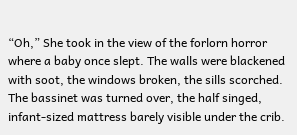“Oh,” She took in the view of the forlorn horror where a baby once slept. The walls were blackened with soot, the windows broken, the sills scorched. The bassinet was turned over, the half singed, infant-sized mattress barely visible under the crib.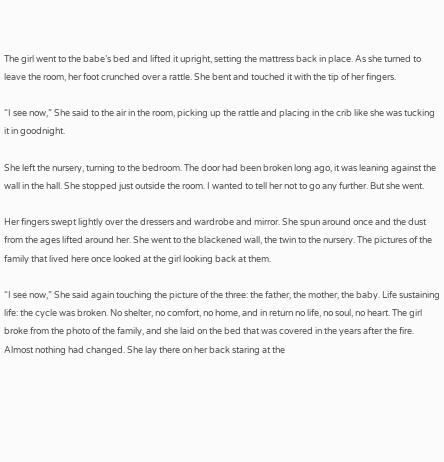The girl went to the babe’s bed and lifted it upright, setting the mattress back in place. As she turned to leave the room, her foot crunched over a rattle. She bent and touched it with the tip of her fingers.

“I see now,” She said to the air in the room, picking up the rattle and placing in the crib like she was tucking it in goodnight.

She left the nursery, turning to the bedroom. The door had been broken long ago, it was leaning against the wall in the hall. She stopped just outside the room. I wanted to tell her not to go any further. But she went.

Her fingers swept lightly over the dressers and wardrobe and mirror. She spun around once and the dust from the ages lifted around her. She went to the blackened wall, the twin to the nursery. The pictures of the family that lived here once looked at the girl looking back at them.

“I see now,” She said again touching the picture of the three: the father, the mother, the baby. Life sustaining life: the cycle was broken. No shelter, no comfort, no home, and in return no life, no soul, no heart. The girl broke from the photo of the family, and she laid on the bed that was covered in the years after the fire. Almost nothing had changed. She lay there on her back staring at the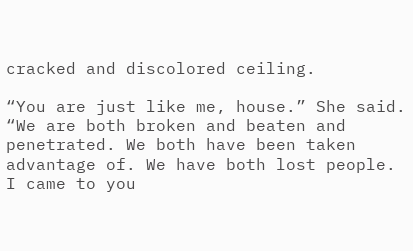cracked and discolored ceiling.

“You are just like me, house.” She said. “We are both broken and beaten and penetrated. We both have been taken advantage of. We have both lost people. I came to you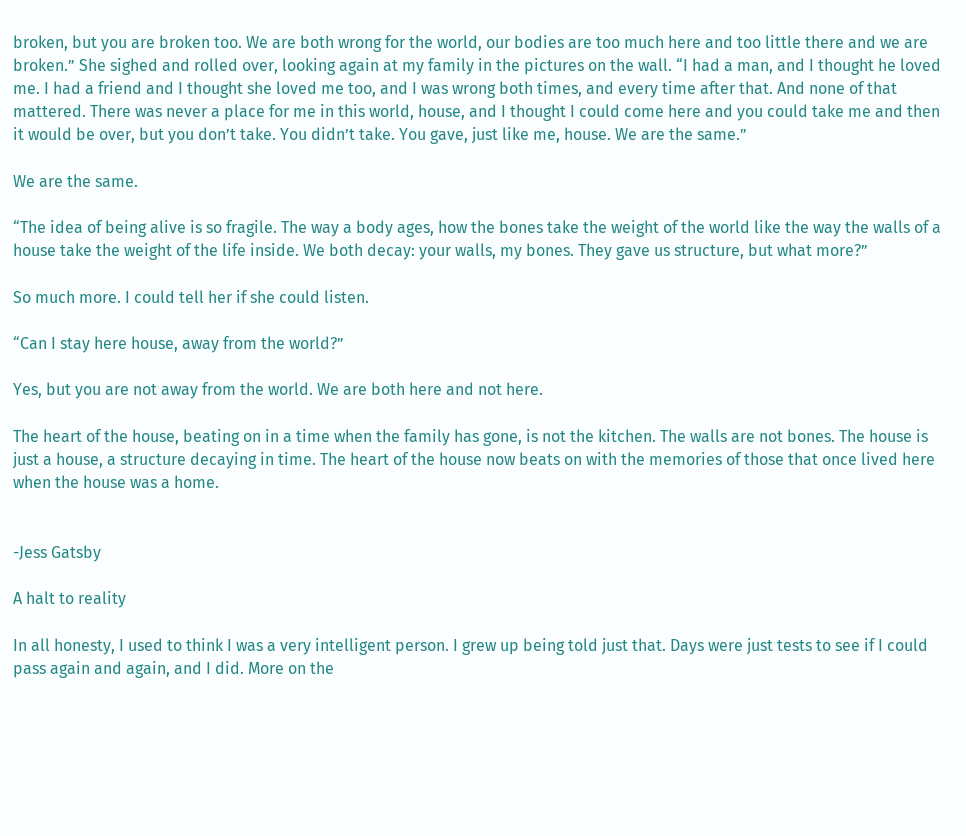broken, but you are broken too. We are both wrong for the world, our bodies are too much here and too little there and we are broken.” She sighed and rolled over, looking again at my family in the pictures on the wall. “I had a man, and I thought he loved me. I had a friend and I thought she loved me too, and I was wrong both times, and every time after that. And none of that mattered. There was never a place for me in this world, house, and I thought I could come here and you could take me and then it would be over, but you don’t take. You didn’t take. You gave, just like me, house. We are the same.”

We are the same.

“The idea of being alive is so fragile. The way a body ages, how the bones take the weight of the world like the way the walls of a house take the weight of the life inside. We both decay: your walls, my bones. They gave us structure, but what more?”

So much more. I could tell her if she could listen.

“Can I stay here house, away from the world?”

Yes, but you are not away from the world. We are both here and not here.

The heart of the house, beating on in a time when the family has gone, is not the kitchen. The walls are not bones. The house is just a house, a structure decaying in time. The heart of the house now beats on with the memories of those that once lived here when the house was a home.


-Jess Gatsby

A halt to reality

In all honesty, I used to think I was a very intelligent person. I grew up being told just that. Days were just tests to see if I could pass again and again, and I did. More on the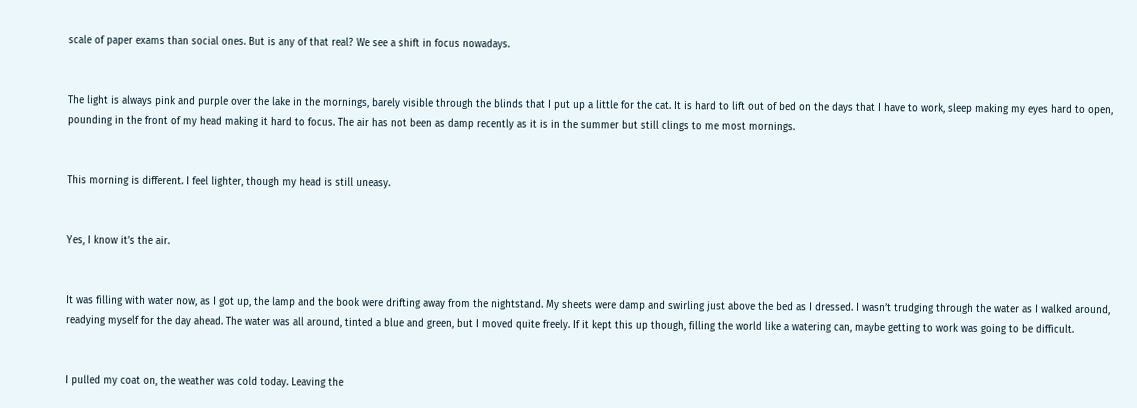scale of paper exams than social ones. But is any of that real? We see a shift in focus nowadays.


The light is always pink and purple over the lake in the mornings, barely visible through the blinds that I put up a little for the cat. It is hard to lift out of bed on the days that I have to work, sleep making my eyes hard to open, pounding in the front of my head making it hard to focus. The air has not been as damp recently as it is in the summer but still clings to me most mornings.


This morning is different. I feel lighter, though my head is still uneasy.


Yes, I know it’s the air.


It was filling with water now, as I got up, the lamp and the book were drifting away from the nightstand. My sheets were damp and swirling just above the bed as I dressed. I wasn’t trudging through the water as I walked around, readying myself for the day ahead. The water was all around, tinted a blue and green, but I moved quite freely. If it kept this up though, filling the world like a watering can, maybe getting to work was going to be difficult.


I pulled my coat on, the weather was cold today. Leaving the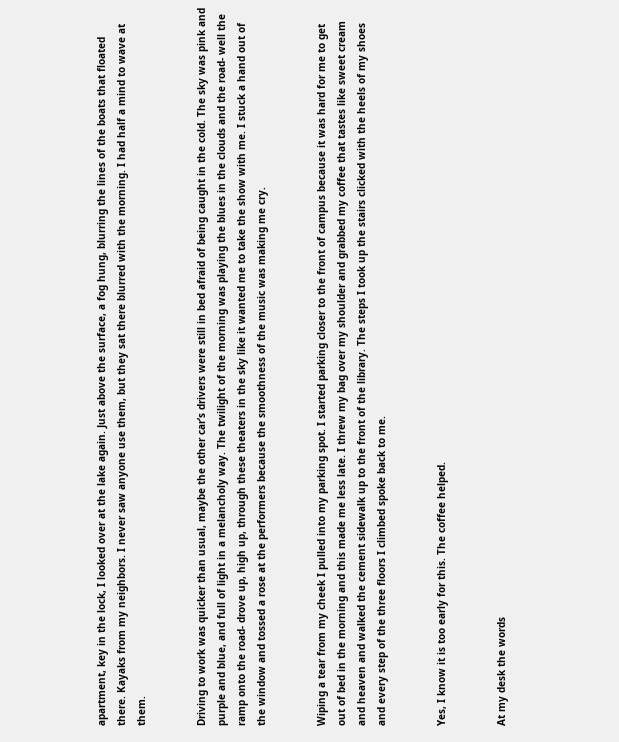apartment, key in the lock, I looked over at the lake again. Just above the surface, a fog hung, blurring the lines of the boats that floated there. Kayaks from my neighbors. I never saw anyone use them, but they sat there blurred with the morning. I had half a mind to wave at them.


Driving to work was quicker than usual, maybe the other car’s drivers were still in bed afraid of being caught in the cold. The sky was pink and purple and blue, and full of light in a melancholy way. The twilight of the morning was playing the blues in the clouds and the road- well the ramp onto the road- drove up, high up, through these theaters in the sky like it wanted me to take the show with me. I stuck a hand out of the window and tossed a rose at the performers because the smoothness of the music was making me cry.


Wiping a tear from my cheek I pulled into my parking spot. I started parking closer to the front of campus because it was hard for me to get out of bed in the morning and this made me less late. I threw my bag over my shoulder and grabbed my coffee that tastes like sweet cream and heaven and walked the cement sidewalk up to the front of the library. The steps I took up the stairs clicked with the heels of my shoes and every step of the three floors I climbed spoke back to me.


Yes, I know it is too early for this. The coffee helped.


At my desk the words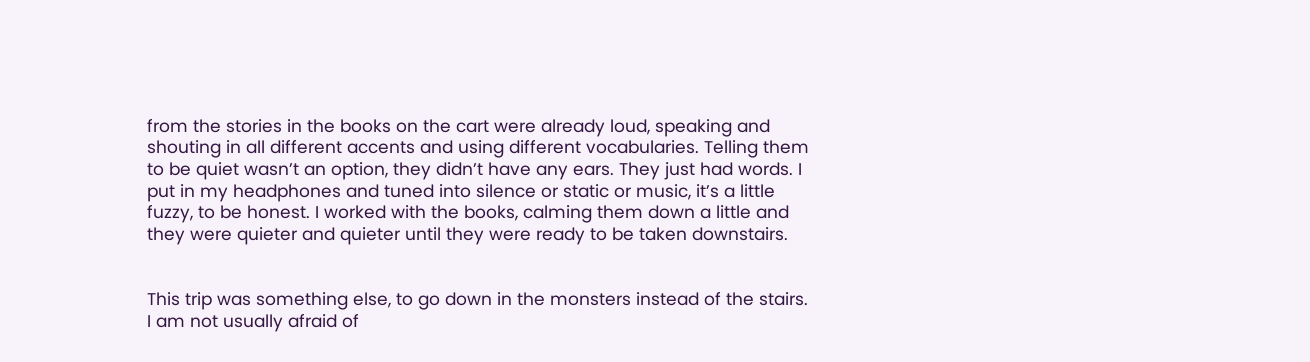from the stories in the books on the cart were already loud, speaking and shouting in all different accents and using different vocabularies. Telling them to be quiet wasn’t an option, they didn’t have any ears. They just had words. I put in my headphones and tuned into silence or static or music, it’s a little fuzzy, to be honest. I worked with the books, calming them down a little and they were quieter and quieter until they were ready to be taken downstairs.


This trip was something else, to go down in the monsters instead of the stairs. I am not usually afraid of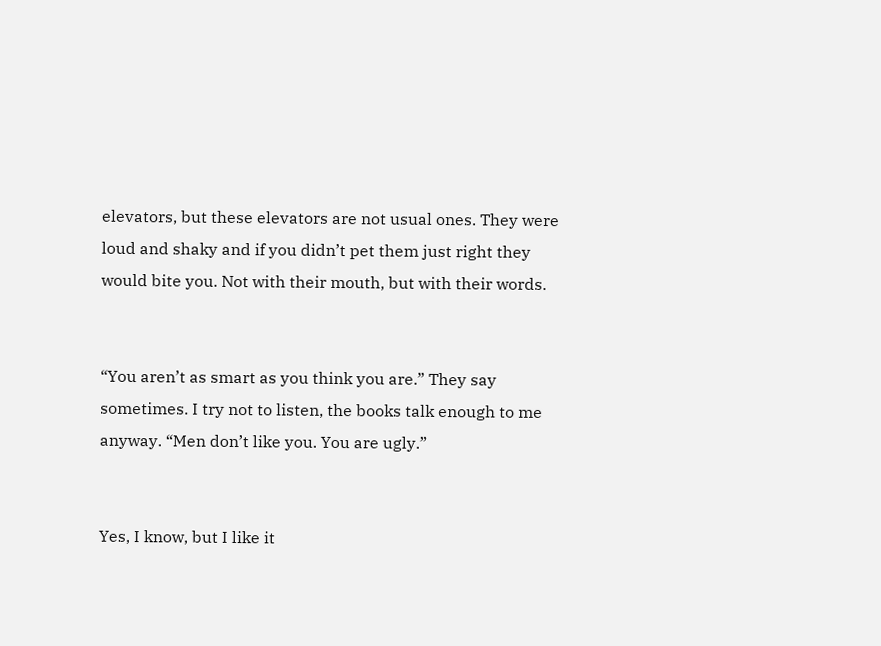elevators, but these elevators are not usual ones. They were loud and shaky and if you didn’t pet them just right they would bite you. Not with their mouth, but with their words.


“You aren’t as smart as you think you are.” They say sometimes. I try not to listen, the books talk enough to me anyway. “Men don’t like you. You are ugly.”


Yes, I know, but I like it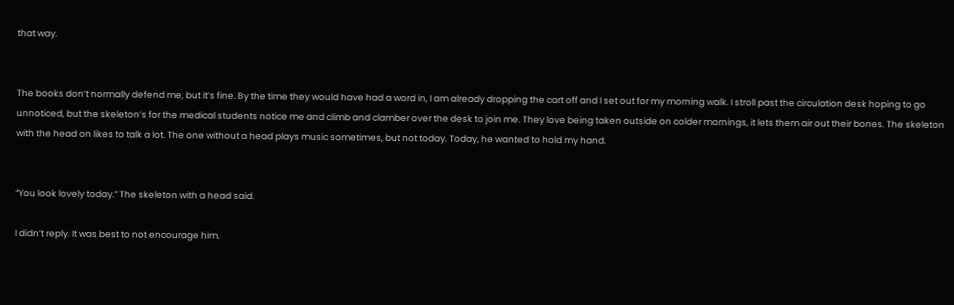that way.


The books don’t normally defend me, but it’s fine. By the time they would have had a word in, I am already dropping the cart off and I set out for my morning walk. I stroll past the circulation desk hoping to go unnoticed, but the skeleton’s for the medical students notice me and climb and clamber over the desk to join me. They love being taken outside on colder mornings, it lets them air out their bones. The skeleton with the head on likes to talk a lot. The one without a head plays music sometimes, but not today. Today, he wanted to hold my hand.


“You look lovely today.” The skeleton with a head said.

I didn’t reply. It was best to not encourage him.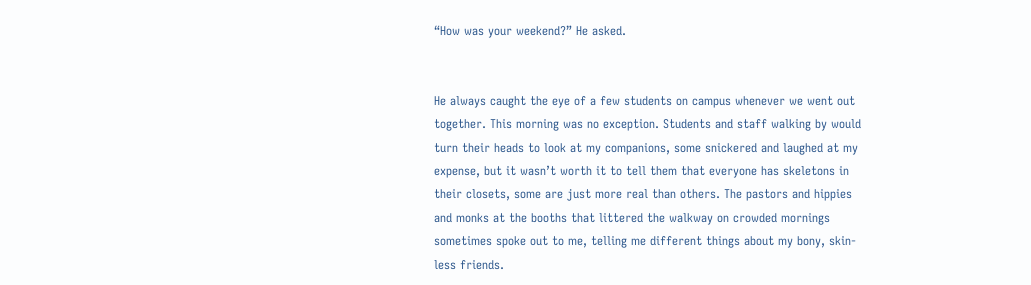“How was your weekend?” He asked.


He always caught the eye of a few students on campus whenever we went out together. This morning was no exception. Students and staff walking by would turn their heads to look at my companions, some snickered and laughed at my expense, but it wasn’t worth it to tell them that everyone has skeletons in their closets, some are just more real than others. The pastors and hippies and monks at the booths that littered the walkway on crowded mornings sometimes spoke out to me, telling me different things about my bony, skin-less friends.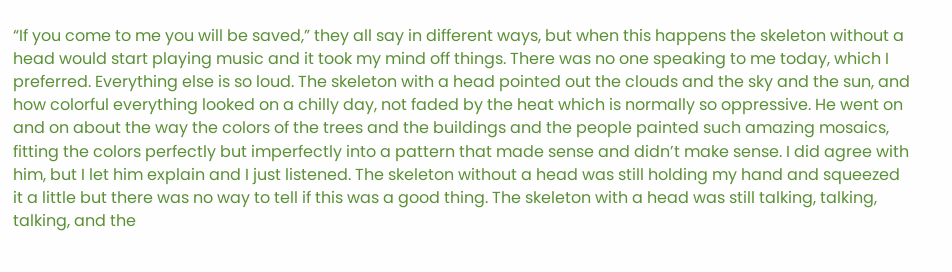“If you come to me you will be saved,” they all say in different ways, but when this happens the skeleton without a head would start playing music and it took my mind off things. There was no one speaking to me today, which I preferred. Everything else is so loud. The skeleton with a head pointed out the clouds and the sky and the sun, and how colorful everything looked on a chilly day, not faded by the heat which is normally so oppressive. He went on and on about the way the colors of the trees and the buildings and the people painted such amazing mosaics, fitting the colors perfectly but imperfectly into a pattern that made sense and didn’t make sense. I did agree with him, but I let him explain and I just listened. The skeleton without a head was still holding my hand and squeezed it a little but there was no way to tell if this was a good thing. The skeleton with a head was still talking, talking, talking, and the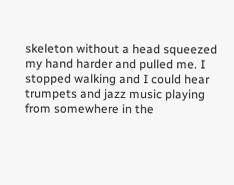skeleton without a head squeezed my hand harder and pulled me. I stopped walking and I could hear trumpets and jazz music playing from somewhere in the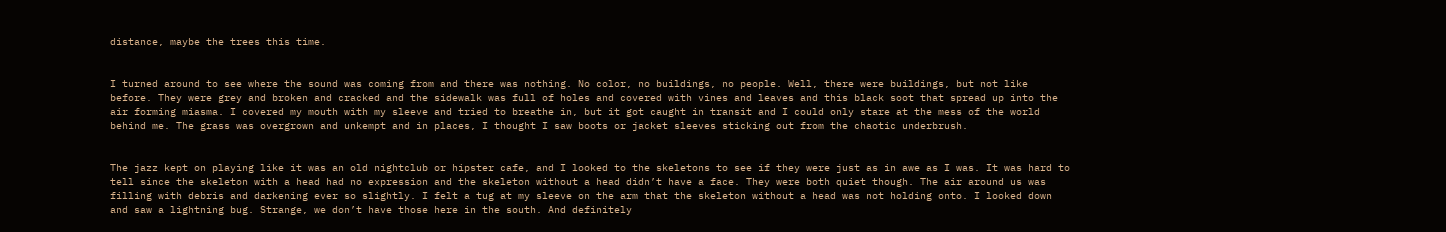distance, maybe the trees this time.


I turned around to see where the sound was coming from and there was nothing. No color, no buildings, no people. Well, there were buildings, but not like before. They were grey and broken and cracked and the sidewalk was full of holes and covered with vines and leaves and this black soot that spread up into the air forming miasma. I covered my mouth with my sleeve and tried to breathe in, but it got caught in transit and I could only stare at the mess of the world behind me. The grass was overgrown and unkempt and in places, I thought I saw boots or jacket sleeves sticking out from the chaotic underbrush.


The jazz kept on playing like it was an old nightclub or hipster cafe, and I looked to the skeletons to see if they were just as in awe as I was. It was hard to tell since the skeleton with a head had no expression and the skeleton without a head didn’t have a face. They were both quiet though. The air around us was filling with debris and darkening ever so slightly. I felt a tug at my sleeve on the arm that the skeleton without a head was not holding onto. I looked down and saw a lightning bug. Strange, we don’t have those here in the south. And definitely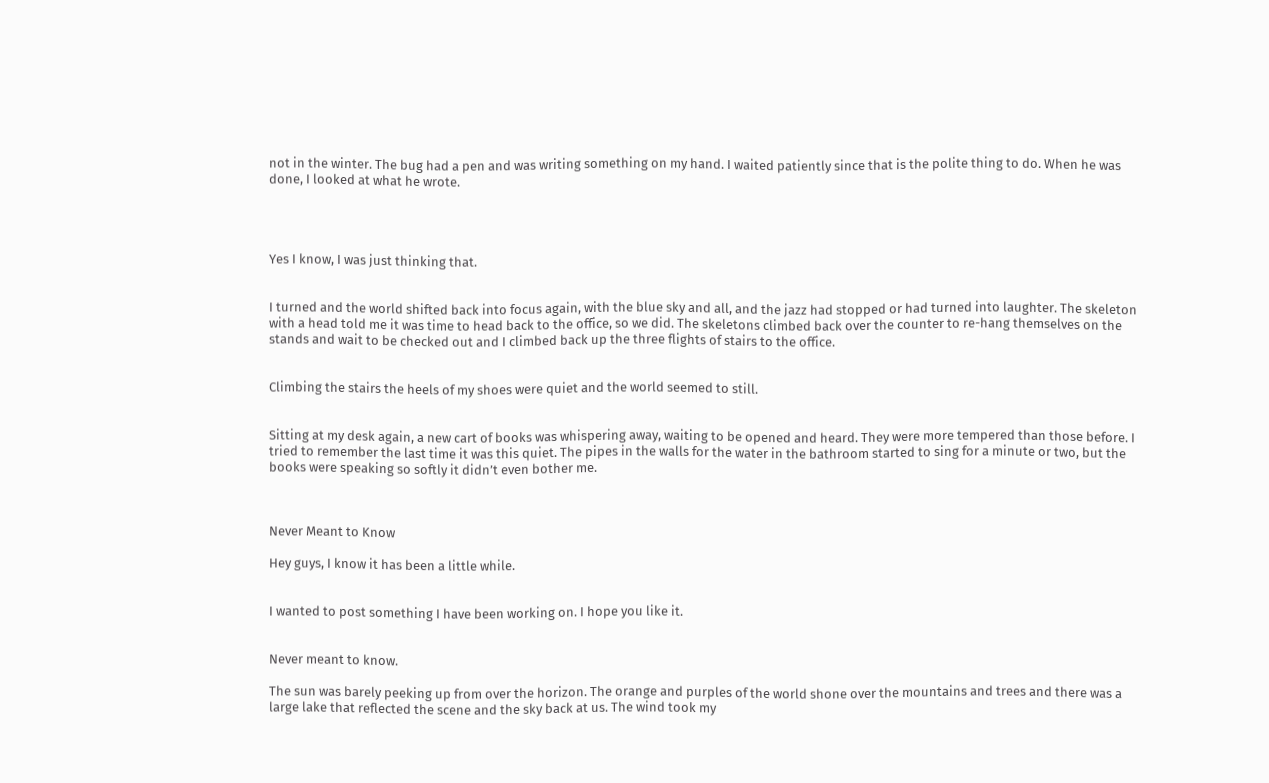not in the winter. The bug had a pen and was writing something on my hand. I waited patiently since that is the polite thing to do. When he was done, I looked at what he wrote.




Yes I know, I was just thinking that.


I turned and the world shifted back into focus again, with the blue sky and all, and the jazz had stopped or had turned into laughter. The skeleton with a head told me it was time to head back to the office, so we did. The skeletons climbed back over the counter to re-hang themselves on the stands and wait to be checked out and I climbed back up the three flights of stairs to the office.


Climbing the stairs the heels of my shoes were quiet and the world seemed to still.


Sitting at my desk again, a new cart of books was whispering away, waiting to be opened and heard. They were more tempered than those before. I tried to remember the last time it was this quiet. The pipes in the walls for the water in the bathroom started to sing for a minute or two, but the books were speaking so softly it didn’t even bother me.



Never Meant to Know

Hey guys, I know it has been a little while.


I wanted to post something I have been working on. I hope you like it.


Never meant to know.

The sun was barely peeking up from over the horizon. The orange and purples of the world shone over the mountains and trees and there was a large lake that reflected the scene and the sky back at us. The wind took my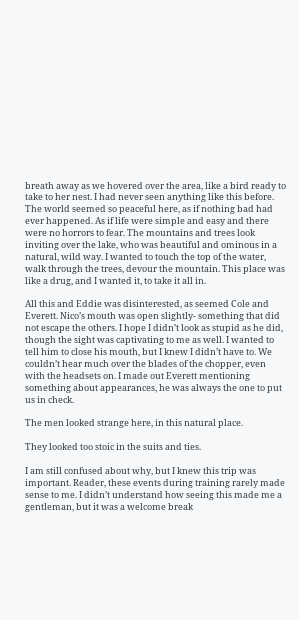breath away as we hovered over the area, like a bird ready to take to her nest. I had never seen anything like this before. The world seemed so peaceful here, as if nothing bad had ever happened. As if life were simple and easy and there were no horrors to fear. The mountains and trees look inviting over the lake, who was beautiful and ominous in a natural, wild way. I wanted to touch the top of the water, walk through the trees, devour the mountain. This place was like a drug, and I wanted it, to take it all in.

All this and Eddie was disinterested, as seemed Cole and Everett. Nico’s mouth was open slightly- something that did not escape the others. I hope I didn’t look as stupid as he did, though the sight was captivating to me as well. I wanted to tell him to close his mouth, but I knew I didn’t have to. We couldn’t hear much over the blades of the chopper, even with the headsets on. I made out Everett mentioning something about appearances, he was always the one to put us in check.

The men looked strange here, in this natural place.

They looked too stoic in the suits and ties.

I am still confused about why, but I knew this trip was important. Reader, these events during training rarely made sense to me. I didn’t understand how seeing this made me a gentleman, but it was a welcome break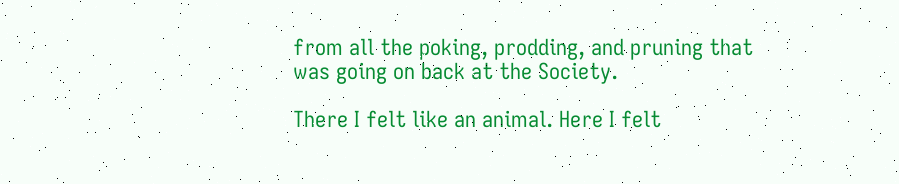from all the poking, prodding, and pruning that was going on back at the Society.

There I felt like an animal. Here I felt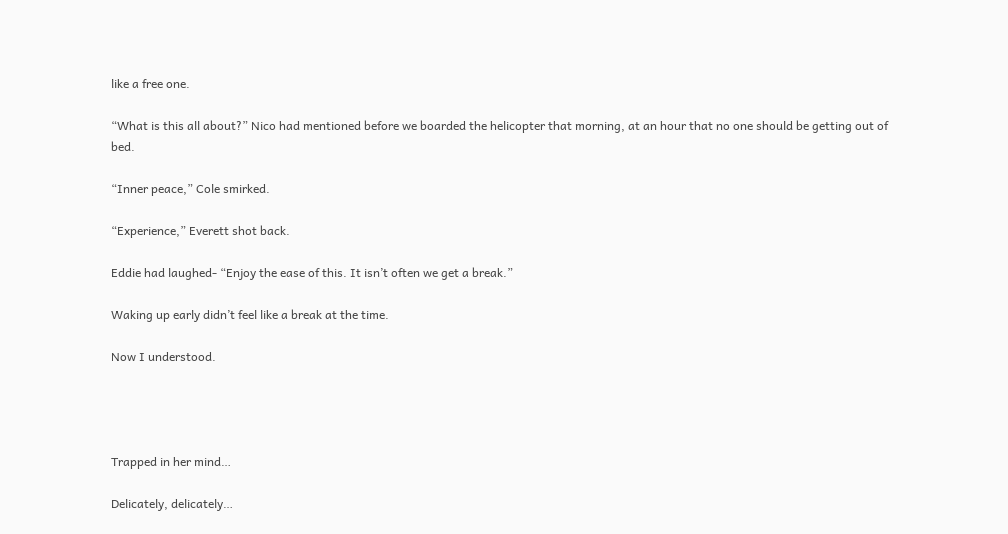like a free one.

“What is this all about?” Nico had mentioned before we boarded the helicopter that morning, at an hour that no one should be getting out of bed.

“Inner peace,” Cole smirked.

“Experience,” Everett shot back.

Eddie had laughed- “Enjoy the ease of this. It isn’t often we get a break.”

Waking up early didn’t feel like a break at the time.

Now I understood.




Trapped in her mind…

Delicately, delicately…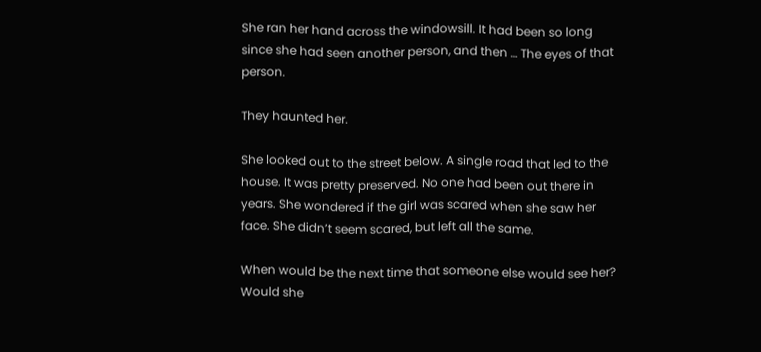She ran her hand across the windowsill. It had been so long since she had seen another person, and then … The eyes of that person.

They haunted her.

She looked out to the street below. A single road that led to the house. It was pretty preserved. No one had been out there in years. She wondered if the girl was scared when she saw her face. She didn’t seem scared, but left all the same.

When would be the next time that someone else would see her? Would she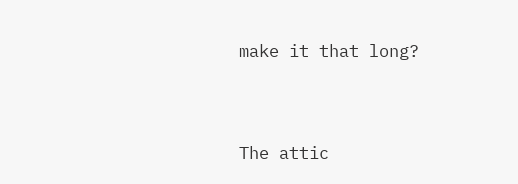make it that long?




The attic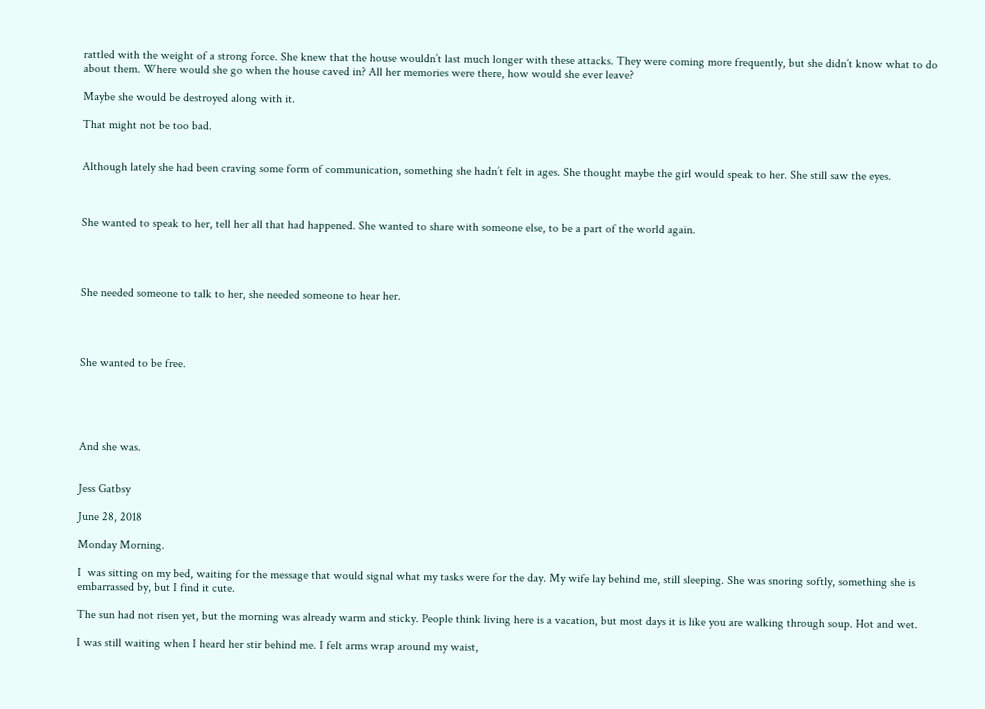rattled with the weight of a strong force. She knew that the house wouldn’t last much longer with these attacks. They were coming more frequently, but she didn’t know what to do about them. Where would she go when the house caved in? All her memories were there, how would she ever leave?

Maybe she would be destroyed along with it.

That might not be too bad.


Although lately she had been craving some form of communication, something she hadn’t felt in ages. She thought maybe the girl would speak to her. She still saw the eyes.



She wanted to speak to her, tell her all that had happened. She wanted to share with someone else, to be a part of the world again.




She needed someone to talk to her, she needed someone to hear her.




She wanted to be free.





And she was.


Jess Gatbsy

June 28, 2018

Monday Morning.

I  was sitting on my bed, waiting for the message that would signal what my tasks were for the day. My wife lay behind me, still sleeping. She was snoring softly, something she is embarrassed by, but I find it cute.

The sun had not risen yet, but the morning was already warm and sticky. People think living here is a vacation, but most days it is like you are walking through soup. Hot and wet.

I was still waiting when I heard her stir behind me. I felt arms wrap around my waist,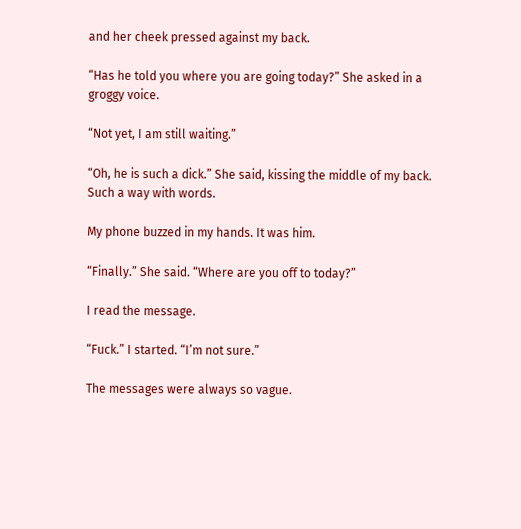and her cheek pressed against my back.

“Has he told you where you are going today?” She asked in a groggy voice.

“Not yet, I am still waiting.”

“Oh, he is such a dick.” She said, kissing the middle of my back. Such a way with words.

My phone buzzed in my hands. It was him.

“Finally.” She said. “Where are you off to today?”

I read the message.

“Fuck.” I started. “I’m not sure.”

The messages were always so vague.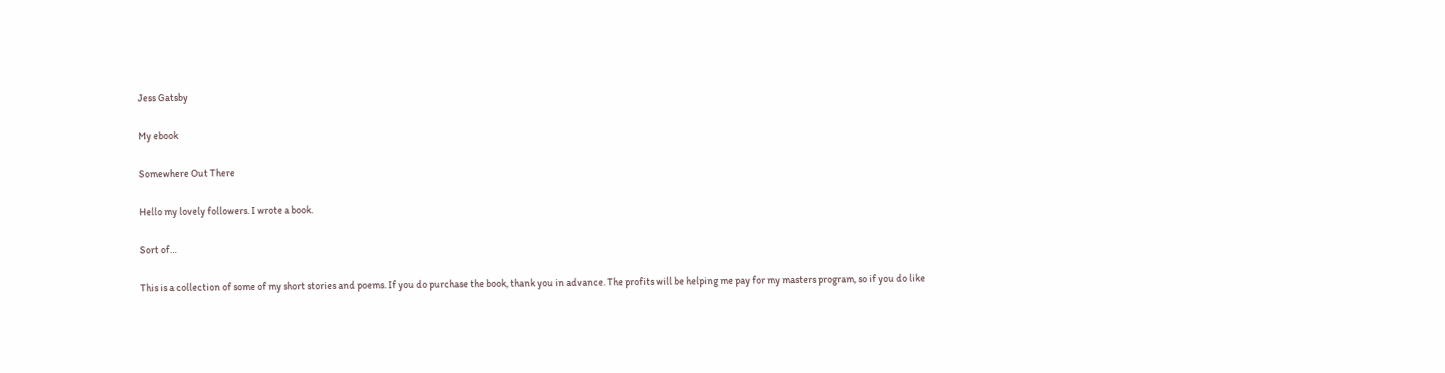Jess Gatsby

My ebook

Somewhere Out There

Hello my lovely followers. I wrote a book.

Sort of…

This is a collection of some of my short stories and poems. If you do purchase the book, thank you in advance. The profits will be helping me pay for my masters program, so if you do like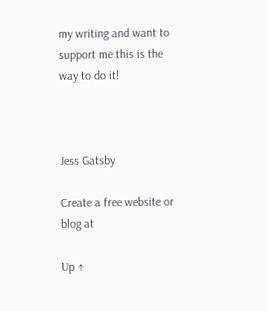my writing and want to support me this is the way to do it!



Jess Gatsby

Create a free website or blog at

Up ↑